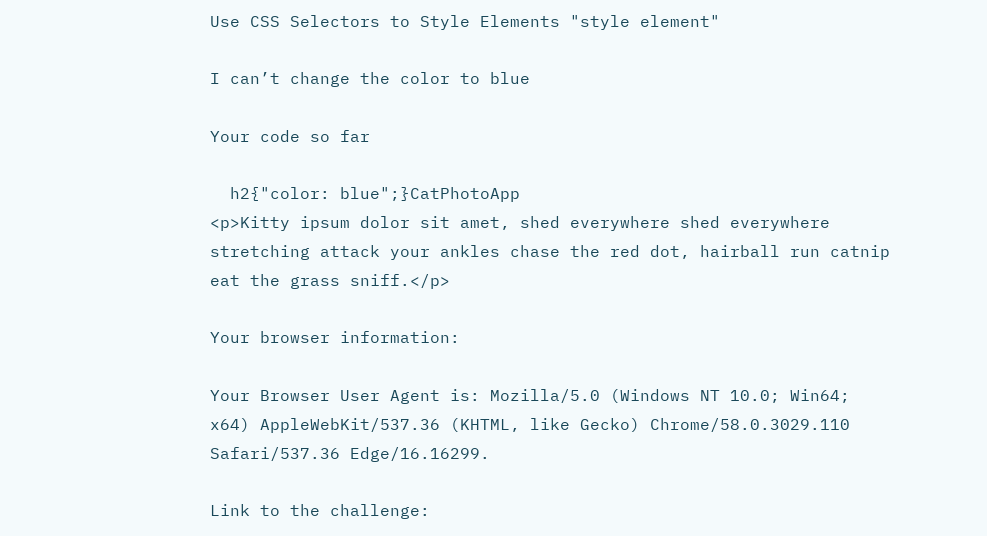Use CSS Selectors to Style Elements "style element"

I can’t change the color to blue

Your code so far

  h2{"color: blue";}CatPhotoApp
<p>Kitty ipsum dolor sit amet, shed everywhere shed everywhere stretching attack your ankles chase the red dot, hairball run catnip eat the grass sniff.</p>

Your browser information:

Your Browser User Agent is: Mozilla/5.0 (Windows NT 10.0; Win64; x64) AppleWebKit/537.36 (KHTML, like Gecko) Chrome/58.0.3029.110 Safari/537.36 Edge/16.16299.

Link to the challenge: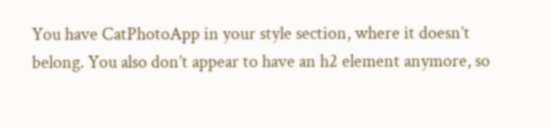You have CatPhotoApp in your style section, where it doesn’t belong. You also don’t appear to have an h2 element anymore, so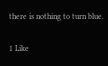there is nothing to turn blue.

1 Like